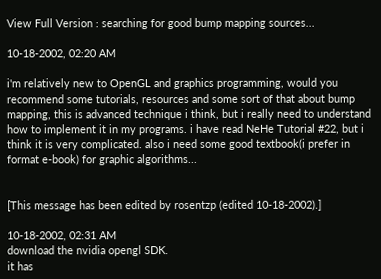View Full Version : searching for good bump mapping sources...

10-18-2002, 02:20 AM

i'm relatively new to OpenGL and graphics programming, would you recommend some tutorials, resources and some sort of that about bump mapping, this is advanced technique i think, but i really need to understand how to implement it in my programs. i have read NeHe Tutorial #22, but i think it is very complicated. also i need some good textbook(i prefer in format e-book) for graphic algorithms...


[This message has been edited by rosentzp (edited 10-18-2002).]

10-18-2002, 02:31 AM
download the nvidia opengl SDK.
it has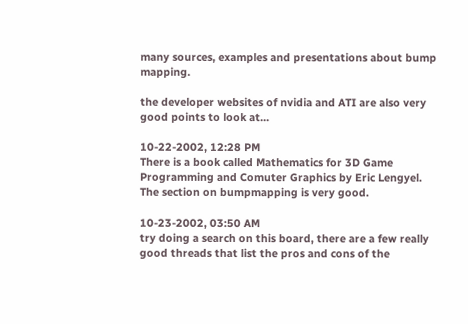many sources, examples and presentations about bump mapping.

the developer websites of nvidia and ATI are also very good points to look at...

10-22-2002, 12:28 PM
There is a book called Mathematics for 3D Game Programming and Comuter Graphics by Eric Lengyel. The section on bumpmapping is very good.

10-23-2002, 03:50 AM
try doing a search on this board, there are a few really good threads that list the pros and cons of the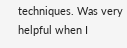techniques. Was very helpful when I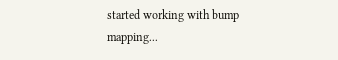started working with bump mapping...